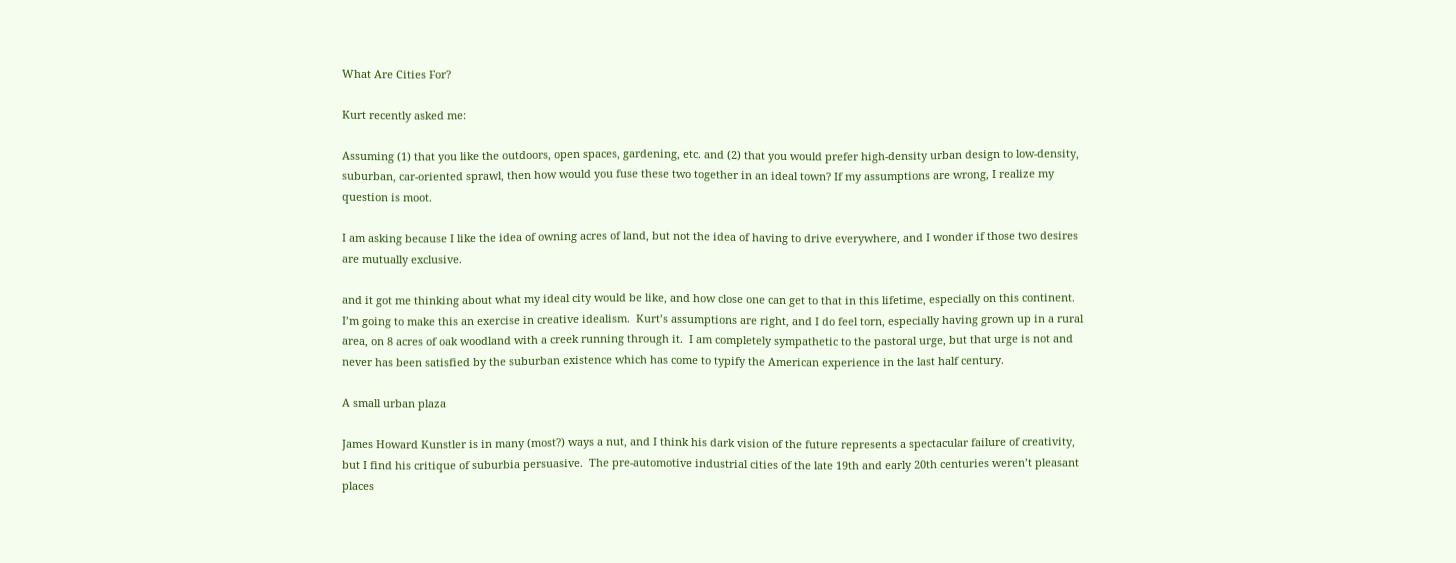What Are Cities For?

Kurt recently asked me:

Assuming (1) that you like the outdoors, open spaces, gardening, etc. and (2) that you would prefer high-density urban design to low-density, suburban, car-oriented sprawl, then how would you fuse these two together in an ideal town? If my assumptions are wrong, I realize my question is moot.

I am asking because I like the idea of owning acres of land, but not the idea of having to drive everywhere, and I wonder if those two desires are mutually exclusive.

and it got me thinking about what my ideal city would be like, and how close one can get to that in this lifetime, especially on this continent.  I’m going to make this an exercise in creative idealism.  Kurt’s assumptions are right, and I do feel torn, especially having grown up in a rural area, on 8 acres of oak woodland with a creek running through it.  I am completely sympathetic to the pastoral urge, but that urge is not and never has been satisfied by the suburban existence which has come to typify the American experience in the last half century.

A small urban plaza

James Howard Kunstler is in many (most?) ways a nut, and I think his dark vision of the future represents a spectacular failure of creativity, but I find his critique of suburbia persuasive.  The pre-automotive industrial cities of the late 19th and early 20th centuries weren’t pleasant places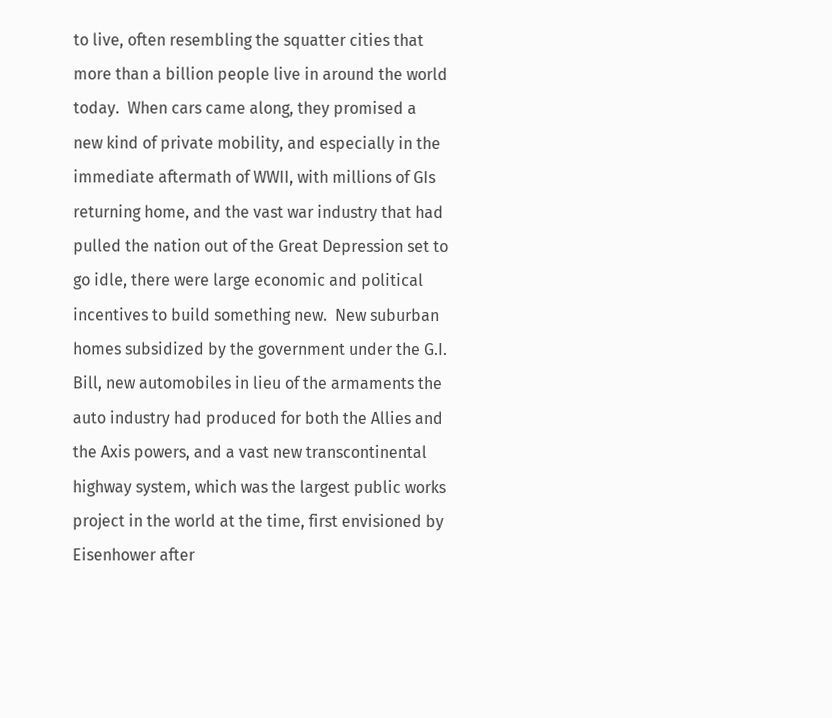to live, often resembling the squatter cities that more than a billion people live in around the world today.  When cars came along, they promised a new kind of private mobility, and especially in the immediate aftermath of WWII, with millions of GIs returning home, and the vast war industry that had pulled the nation out of the Great Depression set to go idle, there were large economic and political incentives to build something new.  New suburban homes subsidized by the government under the G.I. Bill, new automobiles in lieu of the armaments the auto industry had produced for both the Allies and the Axis powers, and a vast new transcontinental highway system, which was the largest public works project in the world at the time, first envisioned by Eisenhower after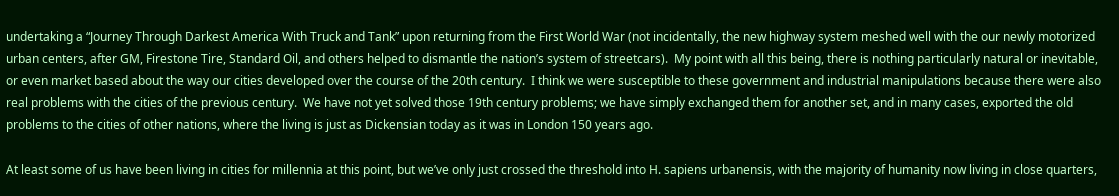undertaking a “Journey Through Darkest America With Truck and Tank” upon returning from the First World War (not incidentally, the new highway system meshed well with the our newly motorized urban centers, after GM, Firestone Tire, Standard Oil, and others helped to dismantle the nation’s system of streetcars).  My point with all this being, there is nothing particularly natural or inevitable, or even market based about the way our cities developed over the course of the 20th century.  I think we were susceptible to these government and industrial manipulations because there were also real problems with the cities of the previous century.  We have not yet solved those 19th century problems; we have simply exchanged them for another set, and in many cases, exported the old problems to the cities of other nations, where the living is just as Dickensian today as it was in London 150 years ago.

At least some of us have been living in cities for millennia at this point, but we’ve only just crossed the threshold into H. sapiens urbanensis, with the majority of humanity now living in close quarters,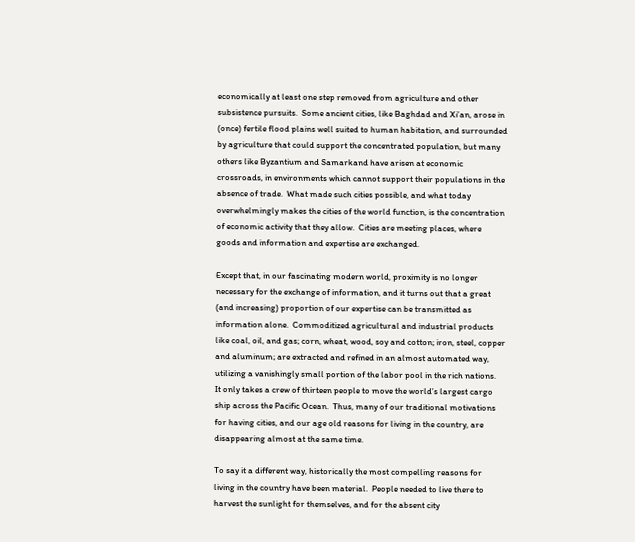economically at least one step removed from agriculture and other subsistence pursuits.  Some ancient cities, like Baghdad and Xi’an, arose in (once) fertile flood plains well suited to human habitation, and surrounded by agriculture that could support the concentrated population, but many others like Byzantium and Samarkand have arisen at economic crossroads, in environments which cannot support their populations in the absence of trade.  What made such cities possible, and what today overwhelmingly makes the cities of the world function, is the concentration of economic activity that they allow.  Cities are meeting places, where goods and information and expertise are exchanged.

Except that, in our fascinating modern world, proximity is no longer necessary for the exchange of information, and it turns out that a great (and increasing) proportion of our expertise can be transmitted as information alone.  Commoditized agricultural and industrial products like coal, oil, and gas; corn, wheat, wood, soy and cotton; iron, steel, copper and aluminum; are extracted and refined in an almost automated way, utilizing a vanishingly small portion of the labor pool in the rich nations.  It only takes a crew of thirteen people to move the world’s largest cargo ship across the Pacific Ocean.  Thus, many of our traditional motivations for having cities, and our age old reasons for living in the country, are disappearing almost at the same time.

To say it a different way, historically the most compelling reasons for living in the country have been material.  People needed to live there to harvest the sunlight for themselves, and for the absent city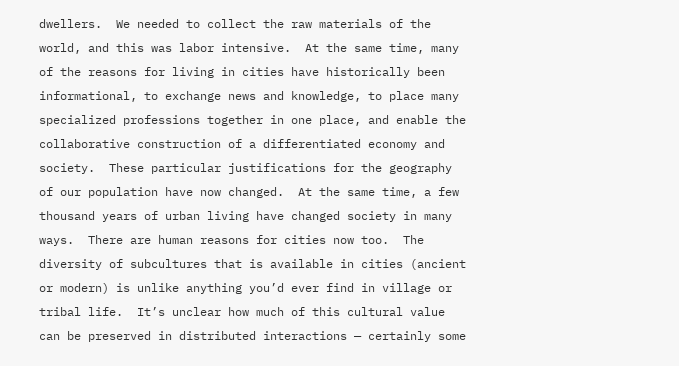dwellers.  We needed to collect the raw materials of the world, and this was labor intensive.  At the same time, many of the reasons for living in cities have historically been informational, to exchange news and knowledge, to place many specialized professions together in one place, and enable the collaborative construction of a differentiated economy and society.  These particular justifications for the geography of our population have now changed.  At the same time, a few thousand years of urban living have changed society in many ways.  There are human reasons for cities now too.  The diversity of subcultures that is available in cities (ancient or modern) is unlike anything you’d ever find in village or tribal life.  It’s unclear how much of this cultural value can be preserved in distributed interactions — certainly some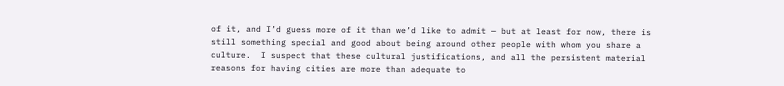of it, and I’d guess more of it than we’d like to admit — but at least for now, there is still something special and good about being around other people with whom you share a culture.  I suspect that these cultural justifications, and all the persistent material reasons for having cities are more than adequate to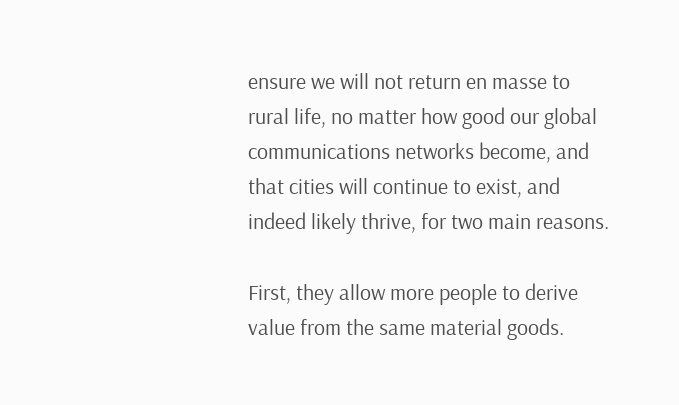ensure we will not return en masse to rural life, no matter how good our global communications networks become, and that cities will continue to exist, and indeed likely thrive, for two main reasons.

First, they allow more people to derive value from the same material goods.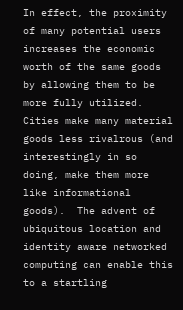In effect, the proximity of many potential users increases the economic worth of the same goods by allowing them to be more fully utilized.  Cities make many material goods less rivalrous (and interestingly in so doing, make them more like informational goods).  The advent of ubiquitous location and identity aware networked computing can enable this to a startling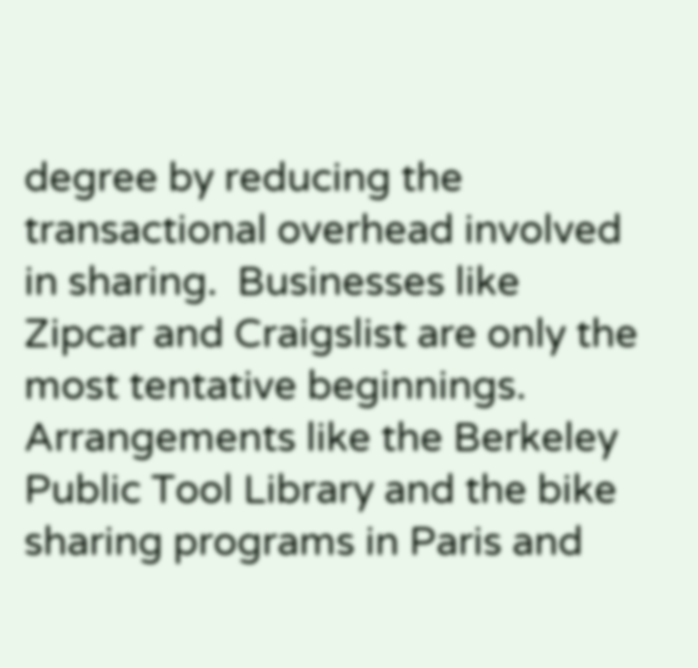degree by reducing the transactional overhead involved in sharing.  Businesses like Zipcar and Craigslist are only the most tentative beginnings.  Arrangements like the Berkeley Public Tool Library and the bike sharing programs in Paris and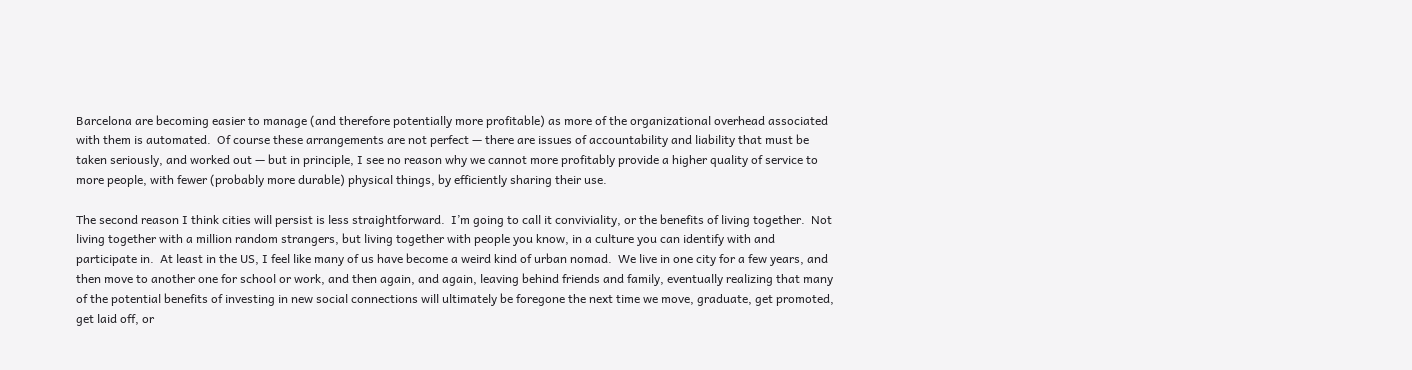Barcelona are becoming easier to manage (and therefore potentially more profitable) as more of the organizational overhead associated with them is automated.  Of course these arrangements are not perfect — there are issues of accountability and liability that must be taken seriously, and worked out — but in principle, I see no reason why we cannot more profitably provide a higher quality of service to more people, with fewer (probably more durable) physical things, by efficiently sharing their use.

The second reason I think cities will persist is less straightforward.  I’m going to call it conviviality, or the benefits of living together.  Not living together with a million random strangers, but living together with people you know, in a culture you can identify with and participate in.  At least in the US, I feel like many of us have become a weird kind of urban nomad.  We live in one city for a few years, and then move to another one for school or work, and then again, and again, leaving behind friends and family, eventually realizing that many of the potential benefits of investing in new social connections will ultimately be foregone the next time we move, graduate, get promoted, get laid off, or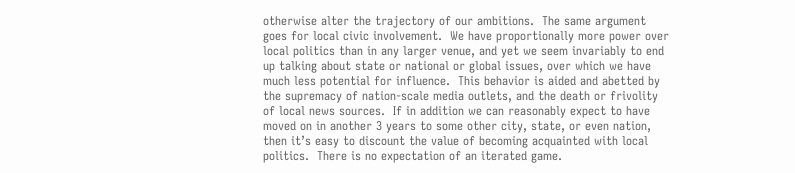otherwise alter the trajectory of our ambitions.  The same argument goes for local civic involvement.  We have proportionally more power over local politics than in any larger venue, and yet we seem invariably to end up talking about state or national or global issues, over which we have much less potential for influence.  This behavior is aided and abetted by the supremacy of nation-scale media outlets, and the death or frivolity of local news sources.  If in addition we can reasonably expect to have moved on in another 3 years to some other city, state, or even nation, then it’s easy to discount the value of becoming acquainted with local politics.  There is no expectation of an iterated game.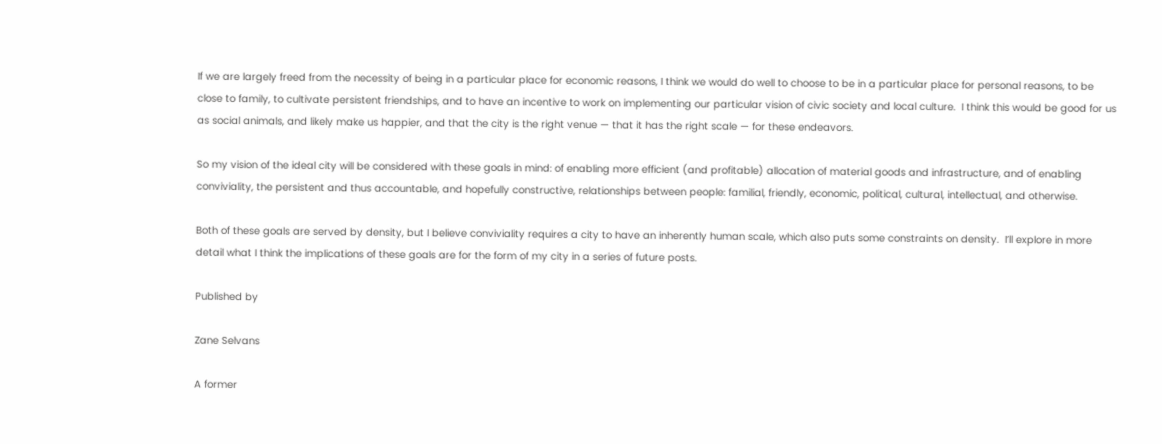If we are largely freed from the necessity of being in a particular place for economic reasons, I think we would do well to choose to be in a particular place for personal reasons, to be close to family, to cultivate persistent friendships, and to have an incentive to work on implementing our particular vision of civic society and local culture.  I think this would be good for us as social animals, and likely make us happier, and that the city is the right venue — that it has the right scale — for these endeavors.

So my vision of the ideal city will be considered with these goals in mind: of enabling more efficient (and profitable) allocation of material goods and infrastructure, and of enabling conviviality, the persistent and thus accountable, and hopefully constructive, relationships between people: familial, friendly, economic, political, cultural, intellectual, and otherwise.

Both of these goals are served by density, but I believe conviviality requires a city to have an inherently human scale, which also puts some constraints on density.  I’ll explore in more detail what I think the implications of these goals are for the form of my city in a series of future posts.

Published by

Zane Selvans

A former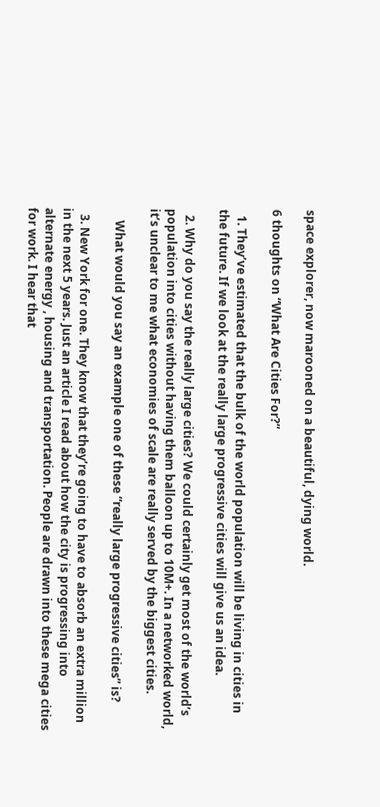space explorer, now marooned on a beautiful, dying world.

6 thoughts on “What Are Cities For?”

  1. They’ve estimated that the bulk of the world population will be living in cities in the future. If we look at the really large progressive cities will give us an idea.

  2. Why do you say the really large cities? We could certainly get most of the world’s population into cities without having them balloon up to 10M+. In a networked world, it’s unclear to me what economies of scale are really served by the biggest cities.

    What would you say an example one of these “really large progressive cities” is?

  3. New York for one. They know that they’re going to have to absorb an extra million in the next 5 years. Just an article I read about how the city is progressing into alternate energy , housing and transportation. People are drawn into these mega cities for work. I hear that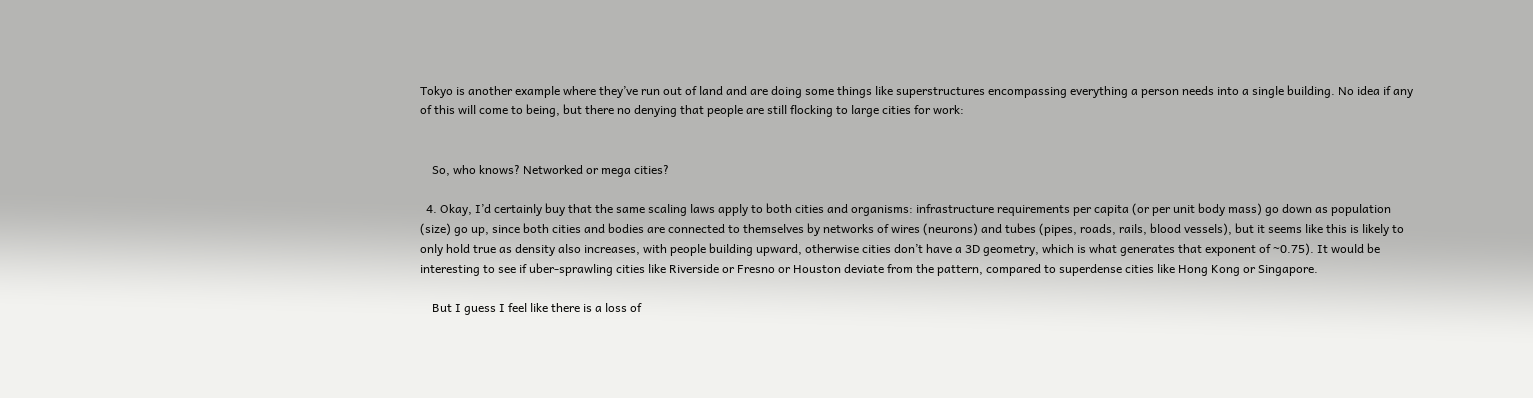Tokyo is another example where they’ve run out of land and are doing some things like superstructures encompassing everything a person needs into a single building. No idea if any of this will come to being, but there no denying that people are still flocking to large cities for work:


    So, who knows? Networked or mega cities?

  4. Okay, I’d certainly buy that the same scaling laws apply to both cities and organisms: infrastructure requirements per capita (or per unit body mass) go down as population (size) go up, since both cities and bodies are connected to themselves by networks of wires (neurons) and tubes (pipes, roads, rails, blood vessels), but it seems like this is likely to only hold true as density also increases, with people building upward, otherwise cities don’t have a 3D geometry, which is what generates that exponent of ~0.75). It would be interesting to see if uber-sprawling cities like Riverside or Fresno or Houston deviate from the pattern, compared to superdense cities like Hong Kong or Singapore.

    But I guess I feel like there is a loss of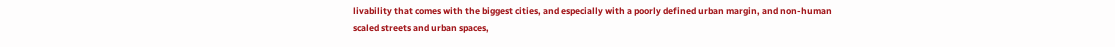livability that comes with the biggest cities, and especially with a poorly defined urban margin, and non-human scaled streets and urban spaces,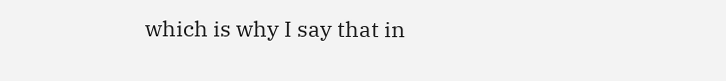which is why I say that in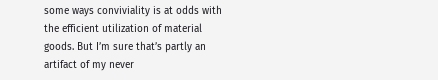some ways conviviality is at odds with the efficient utilization of material goods. But I’m sure that’s partly an artifact of my never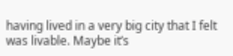having lived in a very big city that I felt was livable. Maybe it’s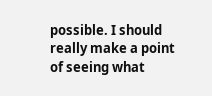possible. I should really make a point of seeing what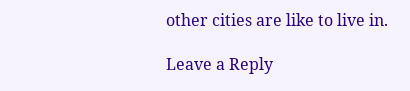other cities are like to live in.

Leave a Reply